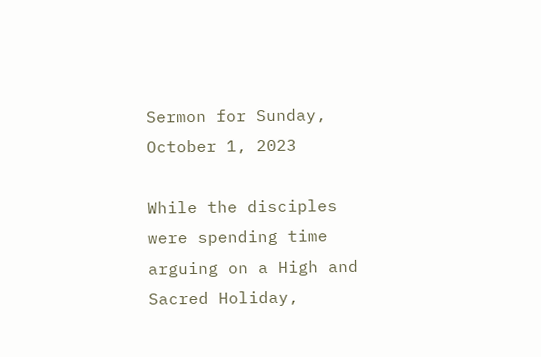Sermon for Sunday, October 1, 2023

While the disciples were spending time arguing on a High and Sacred Holiday,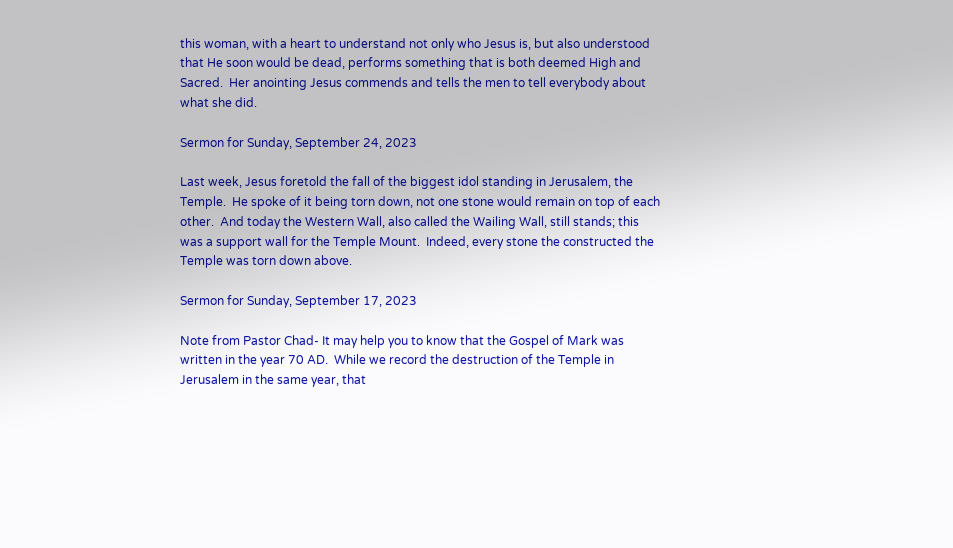this woman, with a heart to understand not only who Jesus is, but also understood that He soon would be dead, performs something that is both deemed High and Sacred.  Her anointing Jesus commends and tells the men to tell everybody about what she did.

Sermon for Sunday, September 24, 2023

Last week, Jesus foretold the fall of the biggest idol standing in Jerusalem, the Temple.  He spoke of it being torn down, not one stone would remain on top of each other.  And today the Western Wall, also called the Wailing Wall, still stands; this was a support wall for the Temple Mount.  Indeed, every stone the constructed the Temple was torn down above.

Sermon for Sunday, September 17, 2023

Note from Pastor Chad- It may help you to know that the Gospel of Mark was written in the year 70 AD.  While we record the destruction of the Temple in Jerusalem in the same year, that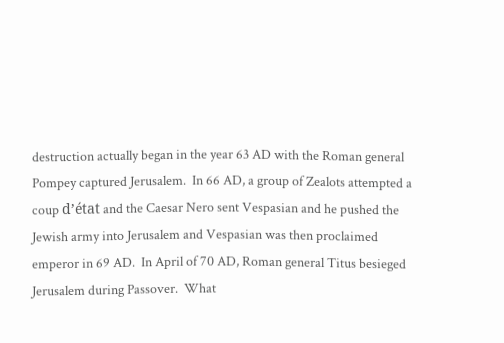destruction actually began in the year 63 AD with the Roman general Pompey captured Jerusalem.  In 66 AD, a group of Zealots attempted a coup d’état and the Caesar Nero sent Vespasian and he pushed the Jewish army into Jerusalem and Vespasian was then proclaimed emperor in 69 AD.  In April of 70 AD, Roman general Titus besieged Jerusalem during Passover.  What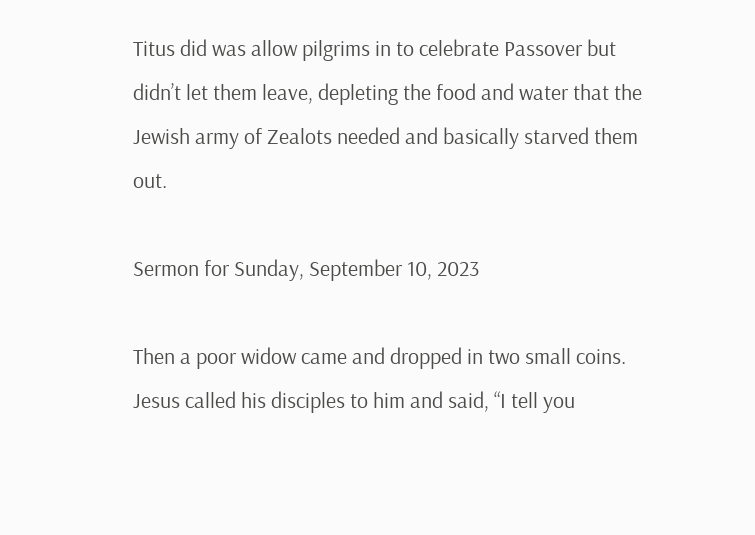Titus did was allow pilgrims in to celebrate Passover but didn’t let them leave, depleting the food and water that the Jewish army of Zealots needed and basically starved them out.

Sermon for Sunday, September 10, 2023

Then a poor widow came and dropped in two small coins. Jesus called his disciples to him and said, “I tell you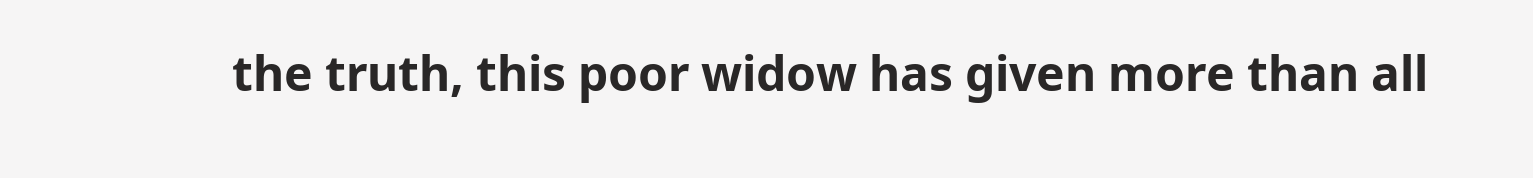the truth, this poor widow has given more than all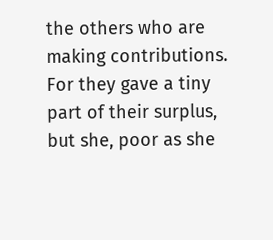the others who are making contributions. For they gave a tiny part of their surplus, but she, poor as she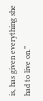is, has given everything she had to live on.”